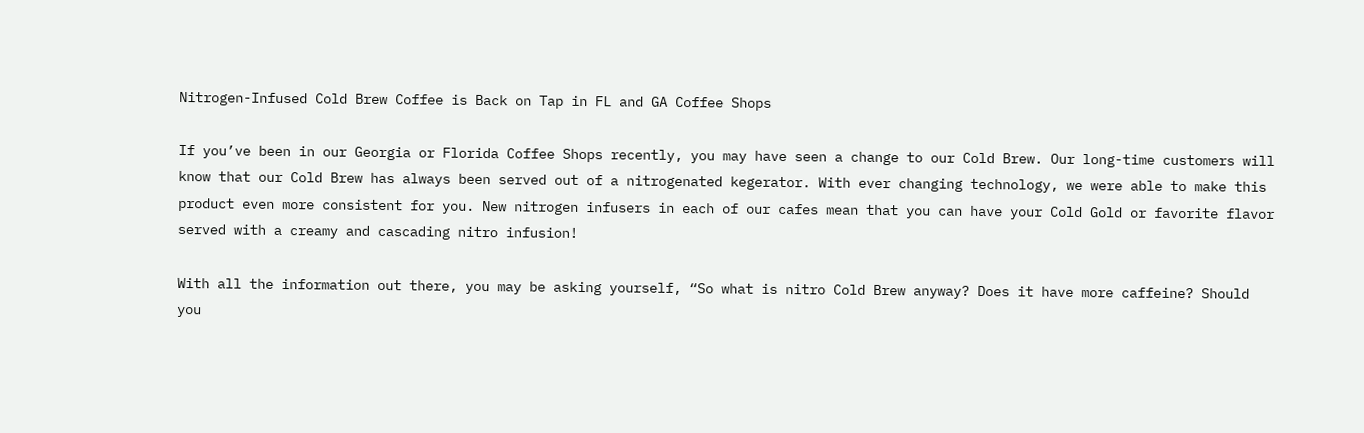Nitrogen-Infused Cold Brew Coffee is Back on Tap in FL and GA Coffee Shops

If you’ve been in our Georgia or Florida Coffee Shops recently, you may have seen a change to our Cold Brew. Our long-time customers will know that our Cold Brew has always been served out of a nitrogenated kegerator. With ever changing technology, we were able to make this product even more consistent for you. New nitrogen infusers in each of our cafes mean that you can have your Cold Gold or favorite flavor served with a creamy and cascading nitro infusion!

With all the information out there, you may be asking yourself, “So what is nitro Cold Brew anyway? Does it have more caffeine? Should you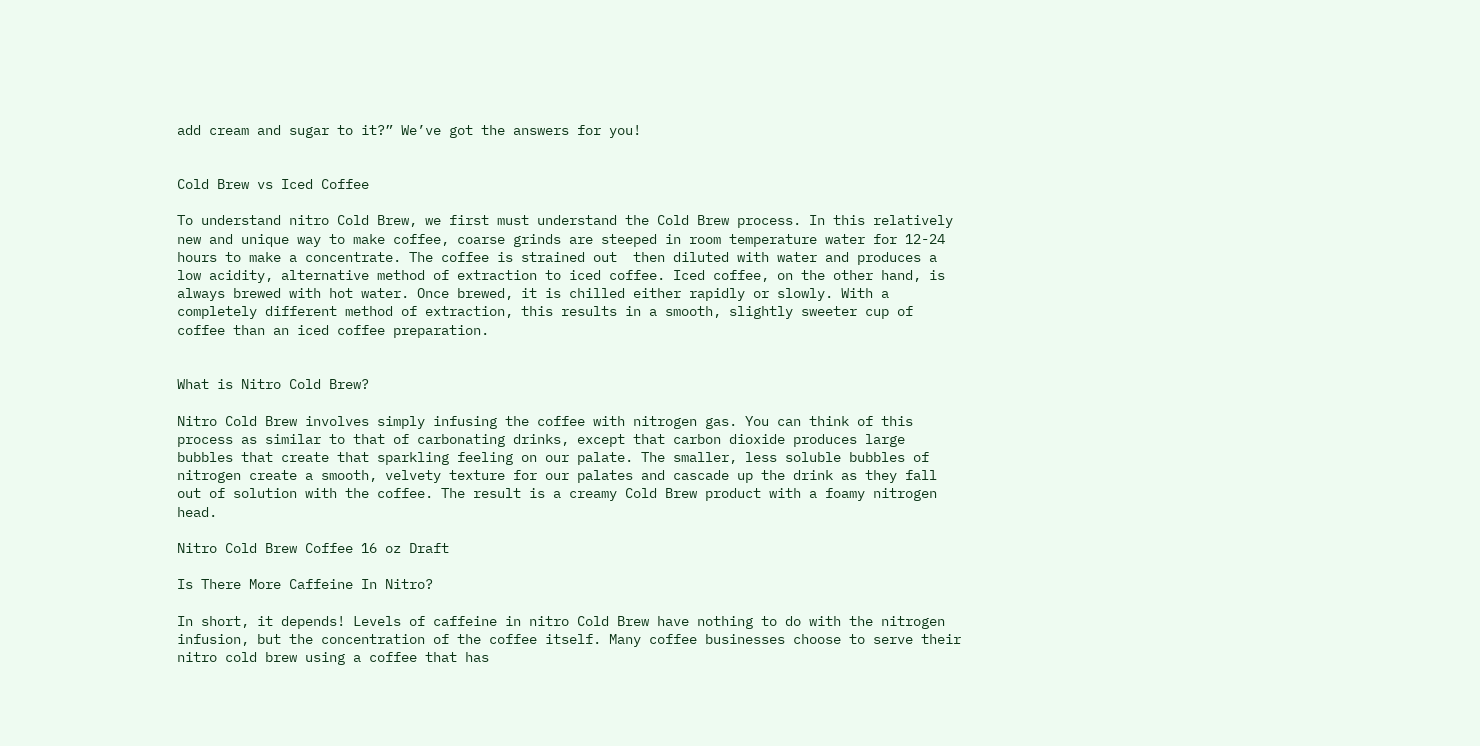add cream and sugar to it?” We’ve got the answers for you!


Cold Brew vs Iced Coffee

To understand nitro Cold Brew, we first must understand the Cold Brew process. In this relatively new and unique way to make coffee, coarse grinds are steeped in room temperature water for 12-24 hours to make a concentrate. The coffee is strained out  then diluted with water and produces a low acidity, alternative method of extraction to iced coffee. Iced coffee, on the other hand, is always brewed with hot water. Once brewed, it is chilled either rapidly or slowly. With a completely different method of extraction, this results in a smooth, slightly sweeter cup of coffee than an iced coffee preparation.


What is Nitro Cold Brew?

Nitro Cold Brew involves simply infusing the coffee with nitrogen gas. You can think of this process as similar to that of carbonating drinks, except that carbon dioxide produces large bubbles that create that sparkling feeling on our palate. The smaller, less soluble bubbles of nitrogen create a smooth, velvety texture for our palates and cascade up the drink as they fall out of solution with the coffee. The result is a creamy Cold Brew product with a foamy nitrogen head.

Nitro Cold Brew Coffee 16 oz Draft

Is There More Caffeine In Nitro?

In short, it depends! Levels of caffeine in nitro Cold Brew have nothing to do with the nitrogen infusion, but the concentration of the coffee itself. Many coffee businesses choose to serve their nitro cold brew using a coffee that has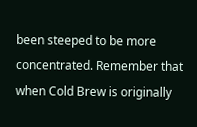been steeped to be more concentrated. Remember that when Cold Brew is originally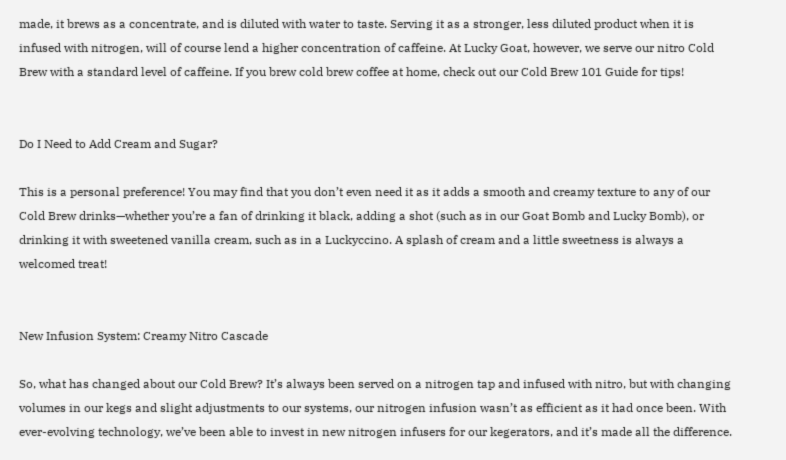made, it brews as a concentrate, and is diluted with water to taste. Serving it as a stronger, less diluted product when it is infused with nitrogen, will of course lend a higher concentration of caffeine. At Lucky Goat, however, we serve our nitro Cold Brew with a standard level of caffeine. If you brew cold brew coffee at home, check out our Cold Brew 101 Guide for tips!


Do I Need to Add Cream and Sugar?

This is a personal preference! You may find that you don’t even need it as it adds a smooth and creamy texture to any of our Cold Brew drinks—whether you’re a fan of drinking it black, adding a shot (such as in our Goat Bomb and Lucky Bomb), or drinking it with sweetened vanilla cream, such as in a Luckyccino. A splash of cream and a little sweetness is always a welcomed treat!


New Infusion System: Creamy Nitro Cascade

So, what has changed about our Cold Brew? It’s always been served on a nitrogen tap and infused with nitro, but with changing volumes in our kegs and slight adjustments to our systems, our nitrogen infusion wasn’t as efficient as it had once been. With ever-evolving technology, we’ve been able to invest in new nitrogen infusers for our kegerators, and it’s made all the difference.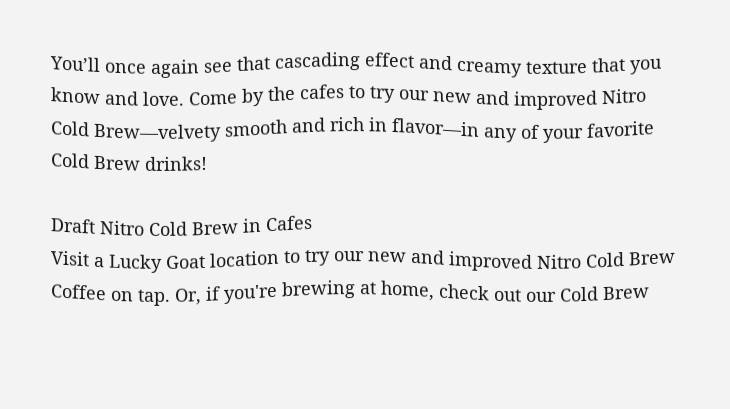You’ll once again see that cascading effect and creamy texture that you know and love. Come by the cafes to try our new and improved Nitro Cold Brew—velvety smooth and rich in flavor—in any of your favorite Cold Brew drinks!

Draft Nitro Cold Brew in Cafes
Visit a Lucky Goat location to try our new and improved Nitro Cold Brew Coffee on tap. Or, if you're brewing at home, check out our Cold Brew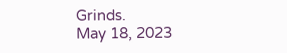Grinds.
May 18, 2023